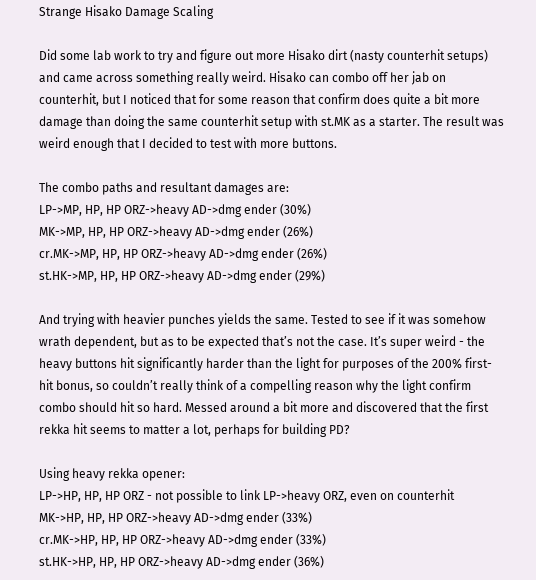Strange Hisako Damage Scaling

Did some lab work to try and figure out more Hisako dirt (nasty counterhit setups) and came across something really weird. Hisako can combo off her jab on counterhit, but I noticed that for some reason that confirm does quite a bit more damage than doing the same counterhit setup with st.MK as a starter. The result was weird enough that I decided to test with more buttons.

The combo paths and resultant damages are:
LP->MP, HP, HP ORZ->heavy AD->dmg ender (30%)
MK->MP, HP, HP ORZ->heavy AD->dmg ender (26%)
cr.MK->MP, HP, HP ORZ->heavy AD->dmg ender (26%)
st.HK->MP, HP, HP ORZ->heavy AD->dmg ender (29%)

And trying with heavier punches yields the same. Tested to see if it was somehow wrath dependent, but as to be expected that’s not the case. It’s super weird - the heavy buttons hit significantly harder than the light for purposes of the 200% first-hit bonus, so couldn’t really think of a compelling reason why the light confirm combo should hit so hard. Messed around a bit more and discovered that the first rekka hit seems to matter a lot, perhaps for building PD?

Using heavy rekka opener:
LP->HP, HP, HP ORZ - not possible to link LP->heavy ORZ, even on counterhit
MK->HP, HP, HP ORZ->heavy AD->dmg ender (33%)
cr.MK->HP, HP, HP ORZ->heavy AD->dmg ender (33%)
st.HK->HP, HP, HP ORZ->heavy AD->dmg ender (36%)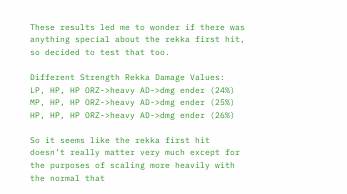These results led me to wonder if there was anything special about the rekka first hit, so decided to test that too.

Different Strength Rekka Damage Values:
LP, HP, HP ORZ->heavy AD->dmg ender (24%)
MP, HP, HP ORZ->heavy AD->dmg ender (25%)
HP, HP, HP ORZ->heavy AD->dmg ender (26%)

So it seems like the rekka first hit doesn’t really matter very much except for the purposes of scaling more heavily with the normal that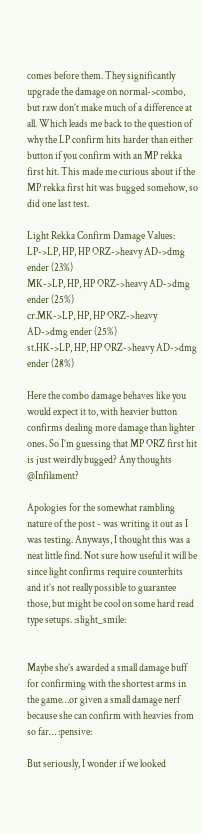comes before them. They significantly upgrade the damage on normal->combo, but raw don’t make much of a difference at all. Which leads me back to the question of why the LP confirm hits harder than either button if you confirm with an MP rekka first hit. This made me curious about if the MP rekka first hit was bugged somehow, so did one last test.

Light Rekka Confirm Damage Values:
LP->LP, HP, HP ORZ->heavy AD->dmg ender (23%)
MK->LP, HP, HP ORZ->heavy AD->dmg ender (25%)
cr.MK->LP, HP, HP ORZ->heavy AD->dmg ender (25%)
st.HK->LP, HP, HP ORZ->heavy AD->dmg ender (28%)

Here the combo damage behaves like you would expect it to, with heavier button confirms dealing more damage than lighter ones. So I’m guessing that MP ORZ first hit is just weirdly bugged? Any thoughts @Infilament?

Apologies for the somewhat rambling nature of the post - was writing it out as I was testing. Anyways, I thought this was a neat little find. Not sure how useful it will be since light confirms require counterhits and it’s not really possible to guarantee those, but might be cool on some hard read type setups. :slight_smile:


Maybe she’s awarded a small damage buff for confirming with the shortest arms in the game…or given a small damage nerf because she can confirm with heavies from so far… :pensive:

But seriously, I wonder if we looked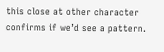this close at other character confirms if we’d see a pattern.